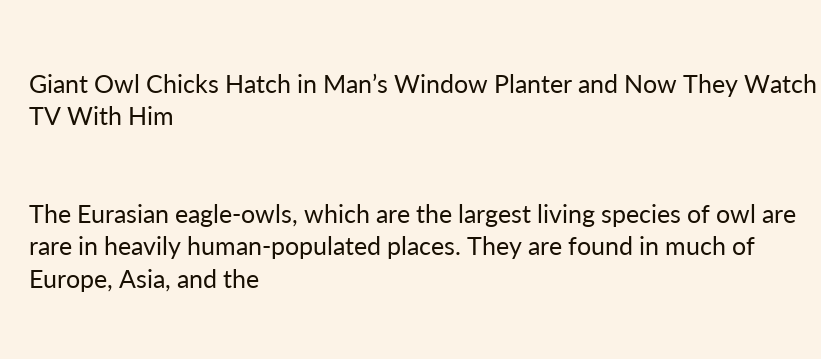Giant Owl Chicks Hatch in Man’s Window Planter and Now They Watch TV With Him


The Eurasian eagle-owls, which are the largest living species of owl are rare in heavily human-populated places. They are found in much of Europe, Asia, and the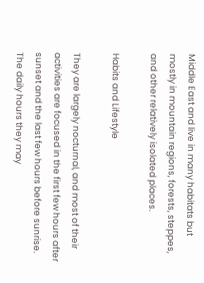Middle East and live in many habitats but mostly in mountain regions, forests, steppes, and other relatively isolated places.

Habits and Lifestyle

They are largely nocturnal, and most of their activities are focused in the first few hours after sunset and the last few hours before sunrise. The daily hours they may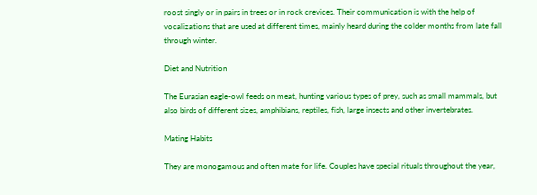roost singly or in pairs in trees or in rock crevices. Their communication is with the help of vocalizations that are used at different times, mainly heard during the colder months from late fall through winter.

Diet and Nutrition

The Eurasian eagle-owl feeds on meat, hunting various types of prey, such as small mammals, but also birds of different sizes, amphibians, reptiles, fish, large insects and other invertebrates.

Mating Habits

They are monogamous and often mate for life. Couples have special rituals throughout the year,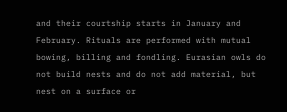and their courtship starts in January and February. Rituals are performed with mutual bowing, billing and fondling. Eurasian owls do not build nests and do not add material, but nest on a surface or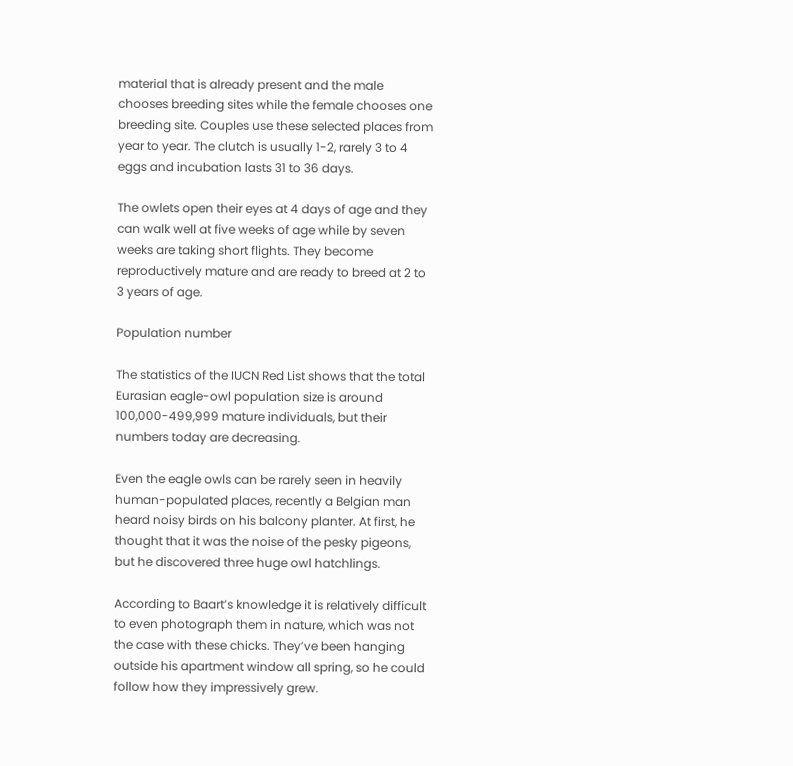material that is already present and the male chooses breeding sites while the female chooses one breeding site. Couples use these selected places from year to year. The clutch is usually 1-2, rarely 3 to 4 eggs and incubation lasts 31 to 36 days.

The owlets open their eyes at 4 days of age and they can walk well at five weeks of age while by seven weeks are taking short flights. They become reproductively mature and are ready to breed at 2 to 3 years of age.

Population number

The statistics of the IUCN Red List shows that the total Eurasian eagle-owl population size is around 100,000-499,999 mature individuals, but their numbers today are decreasing.

Even the eagle owls can be rarely seen in heavily human-populated places, recently a Belgian man heard noisy birds on his balcony planter. At first, he thought that it was the noise of the pesky pigeons, but he discovered three huge owl hatchlings.

According to Baart’s knowledge it is relatively difficult to even photograph them in nature, which was not the case with these chicks. They’ve been hanging outside his apartment window all spring, so he could follow how they impressively grew.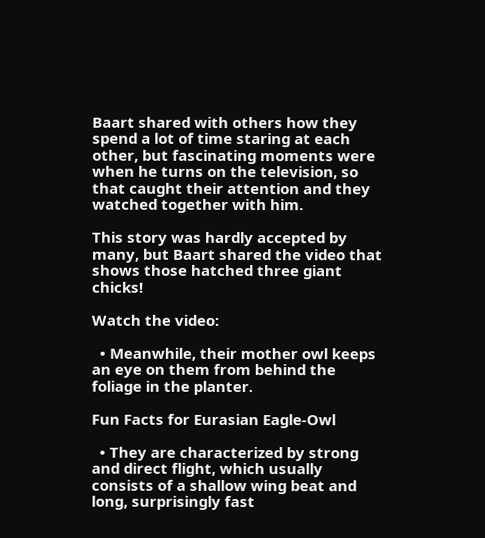Baart shared with others how they spend a lot of time staring at each other, but fascinating moments were when he turns on the television, so that caught their attention and they watched together with him.

This story was hardly accepted by many, but Baart shared the video that shows those hatched three giant chicks!

Watch the video:

  • Meanwhile, their mother owl keeps an eye on them from behind the foliage in the planter.

Fun Facts for Eurasian Eagle-Owl

  • They are characterized by strong and direct flight, which usually consists of a shallow wing beat and long, surprisingly fast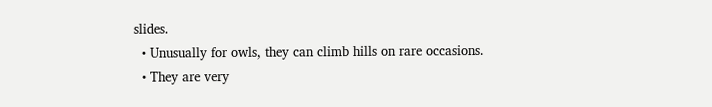slides.
  • Unusually for owls, they can climb hills on rare occasions.
  • They are very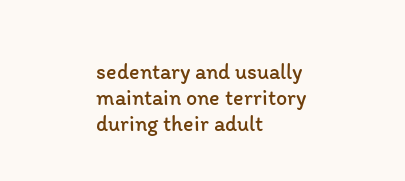sedentary and usually maintain one territory during their adult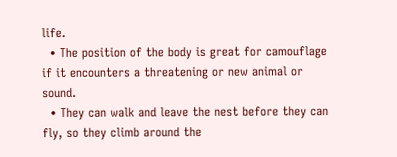life.
  • The position of the body is great for camouflage if it encounters a threatening or new animal or sound.
  • They can walk and leave the nest before they can fly, so they climb around the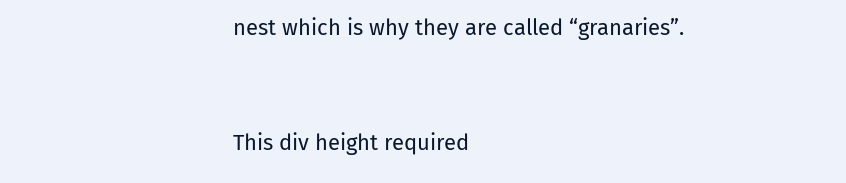nest which is why they are called “granaries”.


This div height required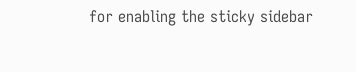for enabling the sticky sidebar